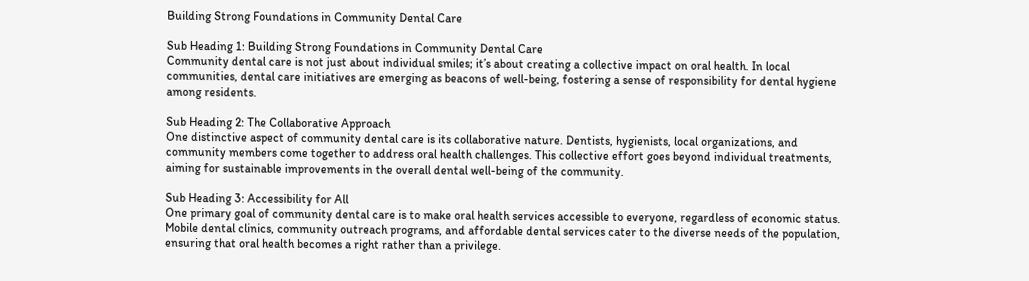Building Strong Foundations in Community Dental Care

Sub Heading 1: Building Strong Foundations in Community Dental Care
Community dental care is not just about individual smiles; it’s about creating a collective impact on oral health. In local communities, dental care initiatives are emerging as beacons of well-being, fostering a sense of responsibility for dental hygiene among residents.

Sub Heading 2: The Collaborative Approach
One distinctive aspect of community dental care is its collaborative nature. Dentists, hygienists, local organizations, and community members come together to address oral health challenges. This collective effort goes beyond individual treatments, aiming for sustainable improvements in the overall dental well-being of the community.

Sub Heading 3: Accessibility for All
One primary goal of community dental care is to make oral health services accessible to everyone, regardless of economic status. Mobile dental clinics, community outreach programs, and affordable dental services cater to the diverse needs of the population, ensuring that oral health becomes a right rather than a privilege.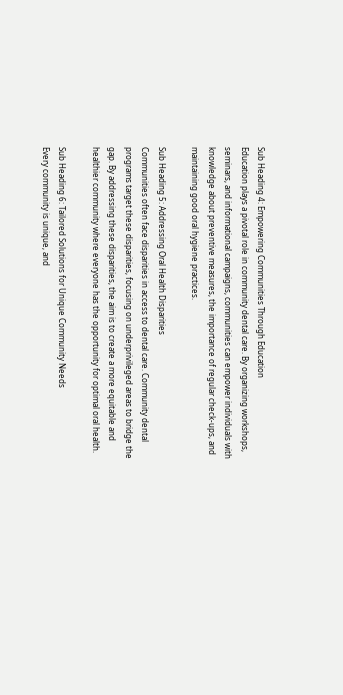Sub Heading 4: Empowering Communities Through Education
Education plays a pivotal role in community dental care. By organizing workshops, seminars, and informational campaigns, communities can empower individuals with knowledge about preventive measures, the importance of regular check-ups, and maintaining good oral hygiene practices.

Sub Heading 5: Addressing Oral Health Disparities
Communities often face disparities in access to dental care. Community dental programs target these disparities, focusing on underprivileged areas to bridge the gap. By addressing these disparities, the aim is to create a more equitable and healthier community where everyone has the opportunity for optimal oral health.

Sub Heading 6: Tailored Solutions for Unique Community Needs
Every community is unique, and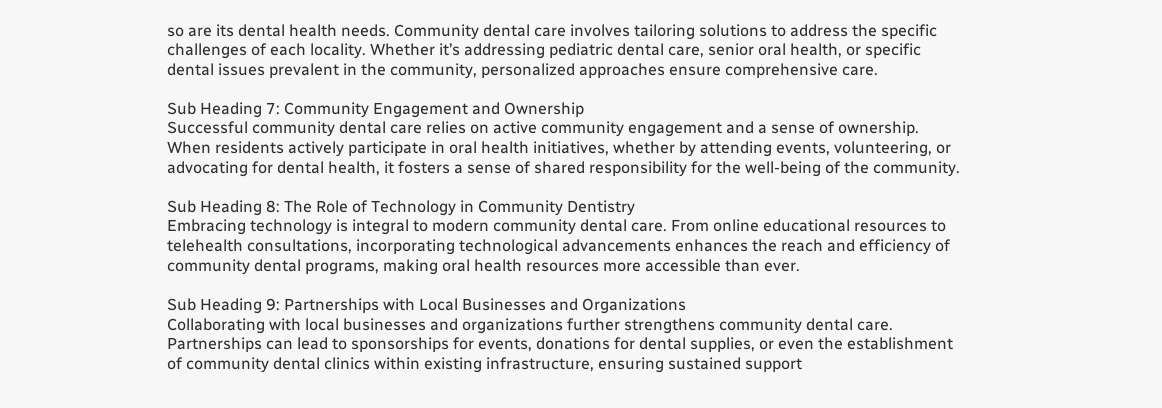so are its dental health needs. Community dental care involves tailoring solutions to address the specific challenges of each locality. Whether it’s addressing pediatric dental care, senior oral health, or specific dental issues prevalent in the community, personalized approaches ensure comprehensive care.

Sub Heading 7: Community Engagement and Ownership
Successful community dental care relies on active community engagement and a sense of ownership. When residents actively participate in oral health initiatives, whether by attending events, volunteering, or advocating for dental health, it fosters a sense of shared responsibility for the well-being of the community.

Sub Heading 8: The Role of Technology in Community Dentistry
Embracing technology is integral to modern community dental care. From online educational resources to telehealth consultations, incorporating technological advancements enhances the reach and efficiency of community dental programs, making oral health resources more accessible than ever.

Sub Heading 9: Partnerships with Local Businesses and Organizations
Collaborating with local businesses and organizations further strengthens community dental care. Partnerships can lead to sponsorships for events, donations for dental supplies, or even the establishment of community dental clinics within existing infrastructure, ensuring sustained support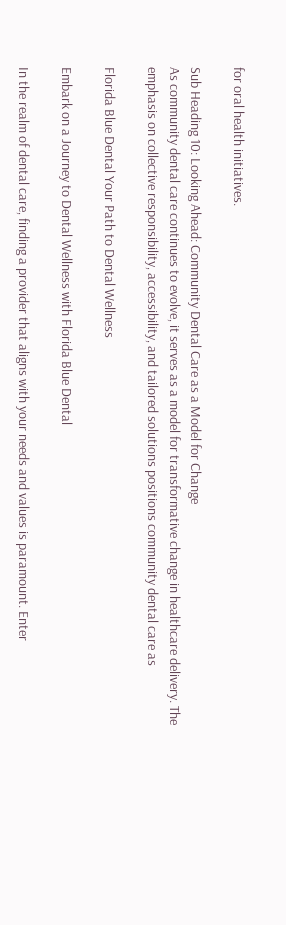for oral health initiatives.

Sub Heading 10: Looking Ahead: Community Dental Care as a Model for Change
As community dental care continues to evolve, it serves as a model for transformative change in healthcare delivery. The emphasis on collective responsibility, accessibility, and tailored solutions positions community dental care as

Florida Blue Dental Your Path to Dental Wellness

Embark on a Journey to Dental Wellness with Florida Blue Dental

In the realm of dental care, finding a provider that aligns with your needs and values is paramount. Enter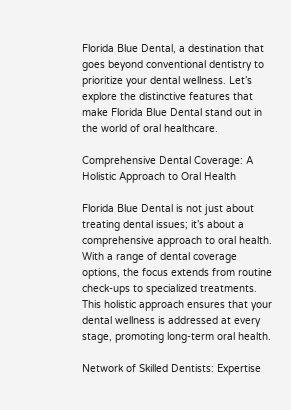Florida Blue Dental, a destination that goes beyond conventional dentistry to prioritize your dental wellness. Let’s explore the distinctive features that make Florida Blue Dental stand out in the world of oral healthcare.

Comprehensive Dental Coverage: A Holistic Approach to Oral Health

Florida Blue Dental is not just about treating dental issues; it’s about a comprehensive approach to oral health. With a range of dental coverage options, the focus extends from routine check-ups to specialized treatments. This holistic approach ensures that your dental wellness is addressed at every stage, promoting long-term oral health.

Network of Skilled Dentists: Expertise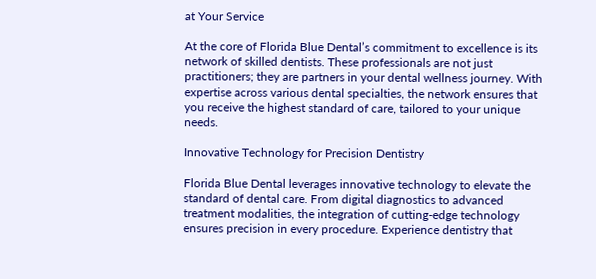at Your Service

At the core of Florida Blue Dental’s commitment to excellence is its network of skilled dentists. These professionals are not just practitioners; they are partners in your dental wellness journey. With expertise across various dental specialties, the network ensures that you receive the highest standard of care, tailored to your unique needs.

Innovative Technology for Precision Dentistry

Florida Blue Dental leverages innovative technology to elevate the standard of dental care. From digital diagnostics to advanced treatment modalities, the integration of cutting-edge technology ensures precision in every procedure. Experience dentistry that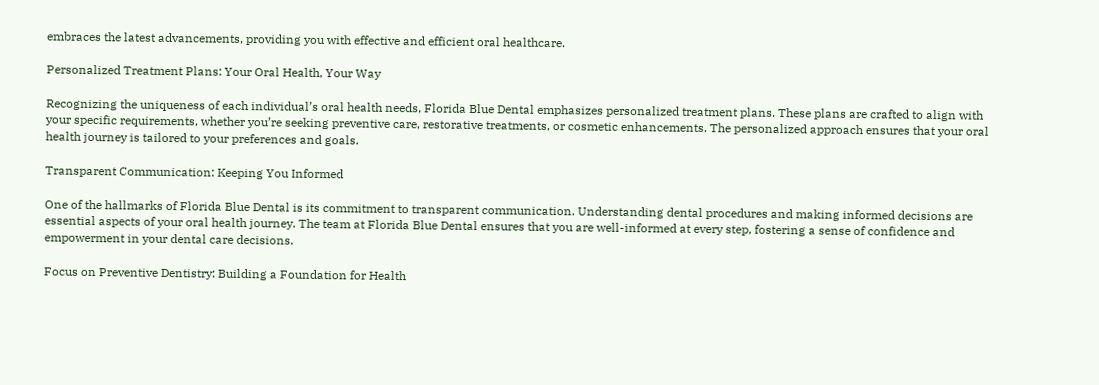embraces the latest advancements, providing you with effective and efficient oral healthcare.

Personalized Treatment Plans: Your Oral Health, Your Way

Recognizing the uniqueness of each individual’s oral health needs, Florida Blue Dental emphasizes personalized treatment plans. These plans are crafted to align with your specific requirements, whether you’re seeking preventive care, restorative treatments, or cosmetic enhancements. The personalized approach ensures that your oral health journey is tailored to your preferences and goals.

Transparent Communication: Keeping You Informed

One of the hallmarks of Florida Blue Dental is its commitment to transparent communication. Understanding dental procedures and making informed decisions are essential aspects of your oral health journey. The team at Florida Blue Dental ensures that you are well-informed at every step, fostering a sense of confidence and empowerment in your dental care decisions.

Focus on Preventive Dentistry: Building a Foundation for Health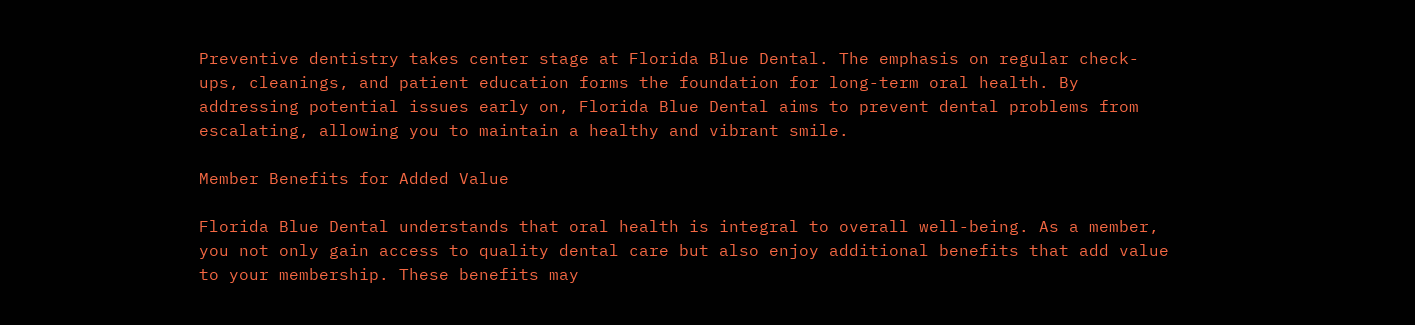Preventive dentistry takes center stage at Florida Blue Dental. The emphasis on regular check-ups, cleanings, and patient education forms the foundation for long-term oral health. By addressing potential issues early on, Florida Blue Dental aims to prevent dental problems from escalating, allowing you to maintain a healthy and vibrant smile.

Member Benefits for Added Value

Florida Blue Dental understands that oral health is integral to overall well-being. As a member, you not only gain access to quality dental care but also enjoy additional benefits that add value to your membership. These benefits may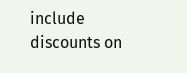include discounts on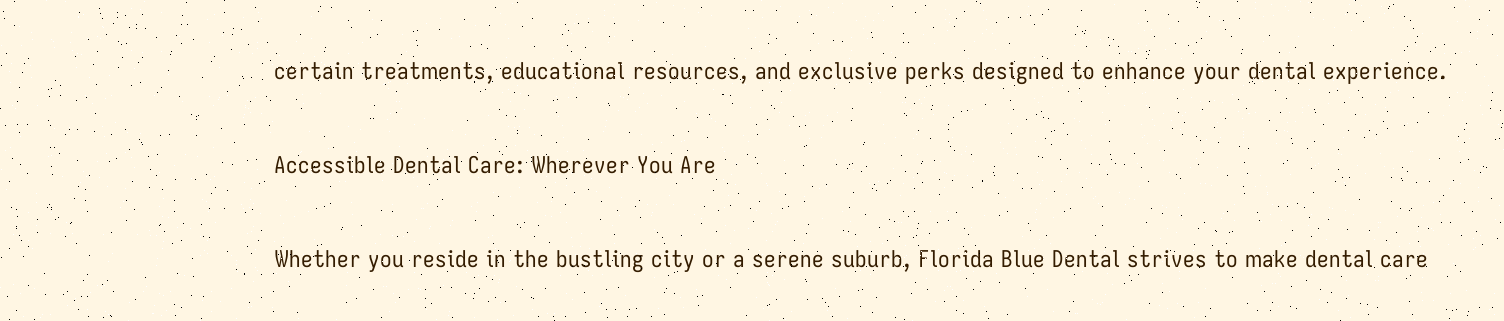certain treatments, educational resources, and exclusive perks designed to enhance your dental experience.

Accessible Dental Care: Wherever You Are

Whether you reside in the bustling city or a serene suburb, Florida Blue Dental strives to make dental care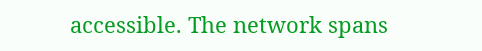accessible. The network spans